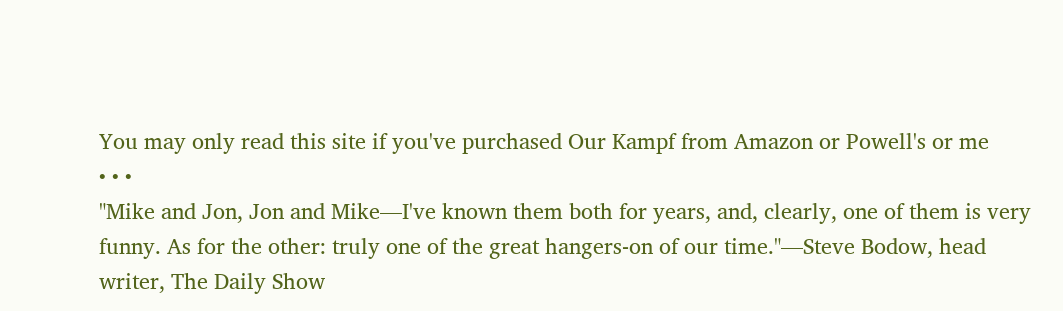You may only read this site if you've purchased Our Kampf from Amazon or Powell's or me
• • •
"Mike and Jon, Jon and Mike—I've known them both for years, and, clearly, one of them is very funny. As for the other: truly one of the great hangers-on of our time."—Steve Bodow, head writer, The Daily Show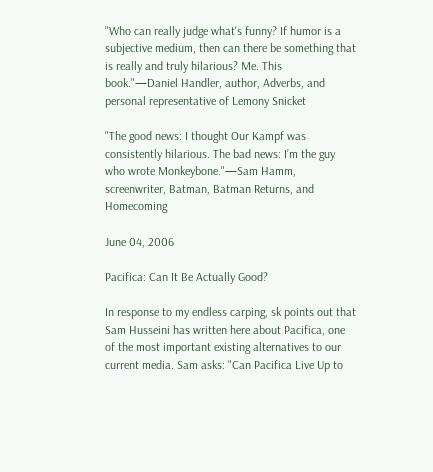"Who can really judge what's funny? If humor is a subjective medium, then can there be something that is really and truly hilarious? Me. This book."—Daniel Handler, author, Adverbs, and personal representative of Lemony Snicket

"The good news: I thought Our Kampf was consistently hilarious. The bad news: I’m the guy who wrote Monkeybone."—Sam Hamm, screenwriter, Batman, Batman Returns, and Homecoming

June 04, 2006

Pacifica: Can It Be Actually Good?

In response to my endless carping, sk points out that Sam Husseini has written here about Pacifica, one of the most important existing alternatives to our current media. Sam asks: "Can Pacifica Live Up to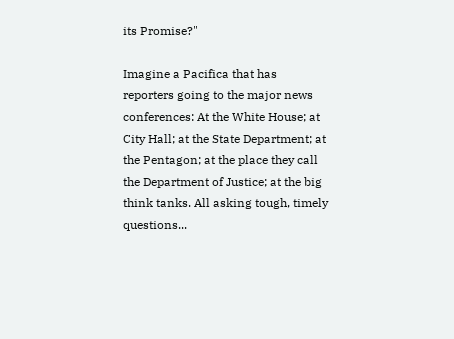its Promise?"

Imagine a Pacifica that has reporters going to the major news conferences: At the White House; at City Hall; at the State Department; at the Pentagon; at the place they call the Department of Justice; at the big think tanks. All asking tough, timely questions...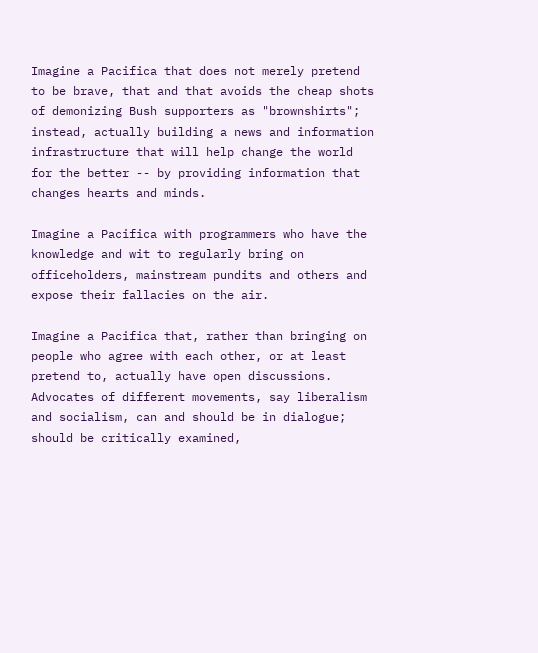Imagine a Pacifica that does not merely pretend to be brave, that and that avoids the cheap shots of demonizing Bush supporters as "brownshirts"; instead, actually building a news and information infrastructure that will help change the world for the better -- by providing information that changes hearts and minds.

Imagine a Pacifica with programmers who have the knowledge and wit to regularly bring on officeholders, mainstream pundits and others and expose their fallacies on the air.

Imagine a Pacifica that, rather than bringing on people who agree with each other, or at least pretend to, actually have open discussions. Advocates of different movements, say liberalism and socialism, can and should be in dialogue; should be critically examined,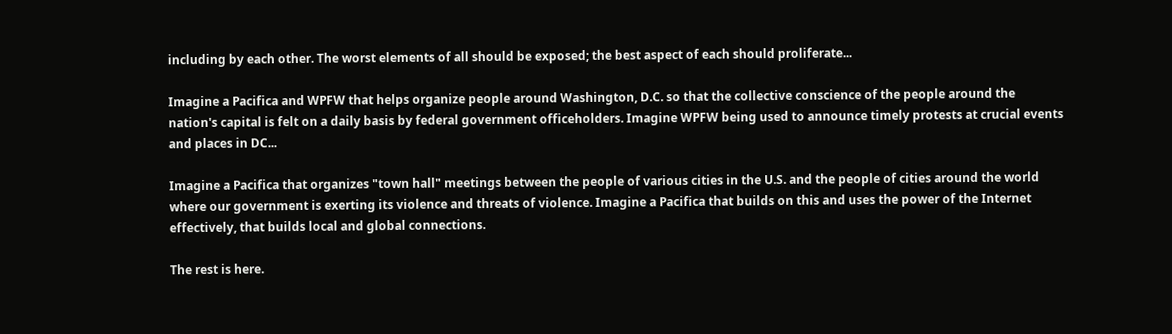including by each other. The worst elements of all should be exposed; the best aspect of each should proliferate...

Imagine a Pacifica and WPFW that helps organize people around Washington, D.C. so that the collective conscience of the people around the nation's capital is felt on a daily basis by federal government officeholders. Imagine WPFW being used to announce timely protests at crucial events and places in DC...

Imagine a Pacifica that organizes "town hall" meetings between the people of various cities in the U.S. and the people of cities around the world where our government is exerting its violence and threats of violence. Imagine a Pacifica that builds on this and uses the power of the Internet effectively, that builds local and global connections.

The rest is here.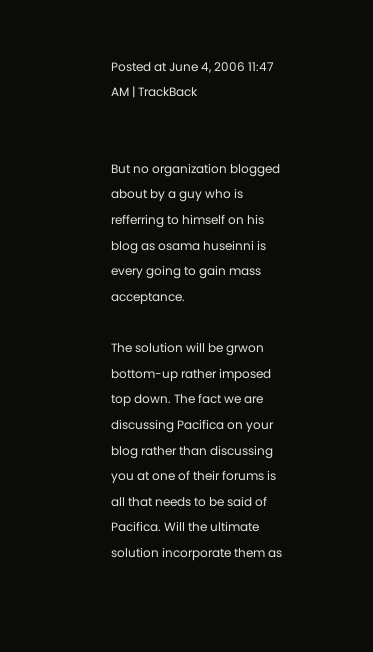Posted at June 4, 2006 11:47 AM | TrackBack


But no organization blogged about by a guy who is refferring to himself on his blog as osama huseinni is every going to gain mass acceptance.

The solution will be grwon bottom-up rather imposed top down. The fact we are discussing Pacifica on your blog rather than discussing you at one of their forums is all that needs to be said of Pacifica. Will the ultimate solution incorporate them as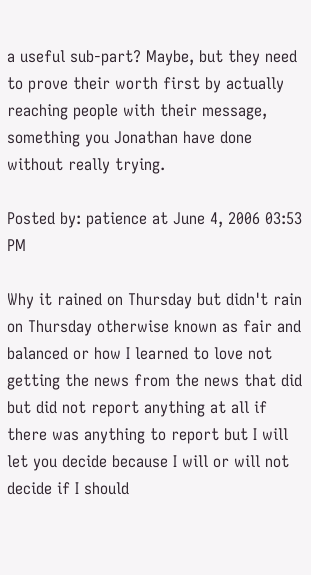a useful sub-part? Maybe, but they need to prove their worth first by actually reaching people with their message, something you Jonathan have done without really trying.

Posted by: patience at June 4, 2006 03:53 PM

Why it rained on Thursday but didn't rain on Thursday otherwise known as fair and balanced or how I learned to love not getting the news from the news that did but did not report anything at all if there was anything to report but I will let you decide because I will or will not decide if I should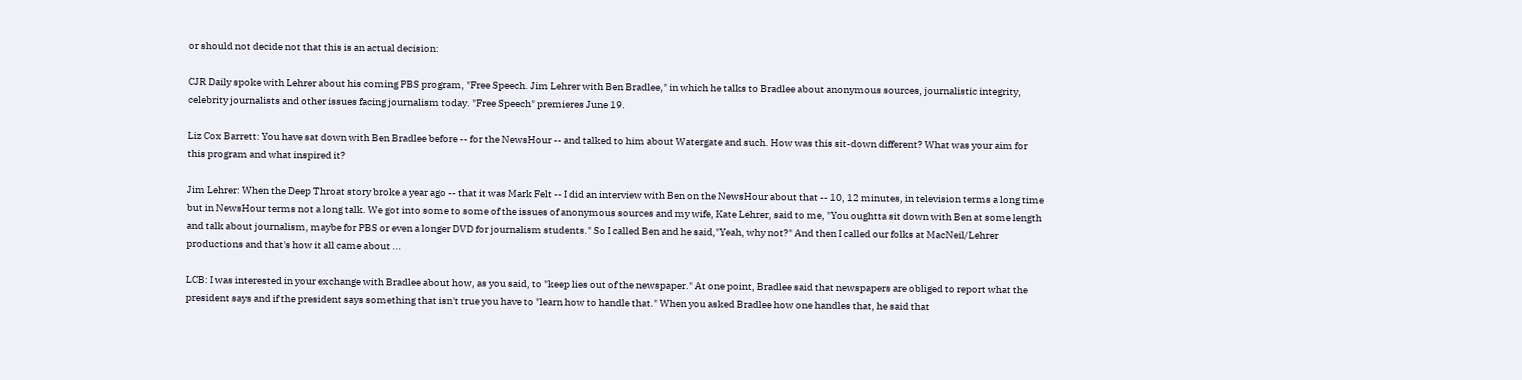or should not decide not that this is an actual decision:

CJR Daily spoke with Lehrer about his coming PBS program, "Free Speech. Jim Lehrer with Ben Bradlee," in which he talks to Bradlee about anonymous sources, journalistic integrity, celebrity journalists and other issues facing journalism today. "Free Speech" premieres June 19.

Liz Cox Barrett: You have sat down with Ben Bradlee before -- for the NewsHour -- and talked to him about Watergate and such. How was this sit-down different? What was your aim for this program and what inspired it?

Jim Lehrer: When the Deep Throat story broke a year ago -- that it was Mark Felt -- I did an interview with Ben on the NewsHour about that -- 10, 12 minutes, in television terms a long time but in NewsHour terms not a long talk. We got into some to some of the issues of anonymous sources and my wife, Kate Lehrer, said to me, "You oughtta sit down with Ben at some length and talk about journalism, maybe for PBS or even a longer DVD for journalism students." So I called Ben and he said,"Yeah, why not?" And then I called our folks at MacNeil/Lehrer productions and that's how it all came about ...

LCB: I was interested in your exchange with Bradlee about how, as you said, to "keep lies out of the newspaper." At one point, Bradlee said that newspapers are obliged to report what the president says and if the president says something that isn't true you have to "learn how to handle that." When you asked Bradlee how one handles that, he said that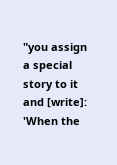"you assign a special story to it and [write]: 'When the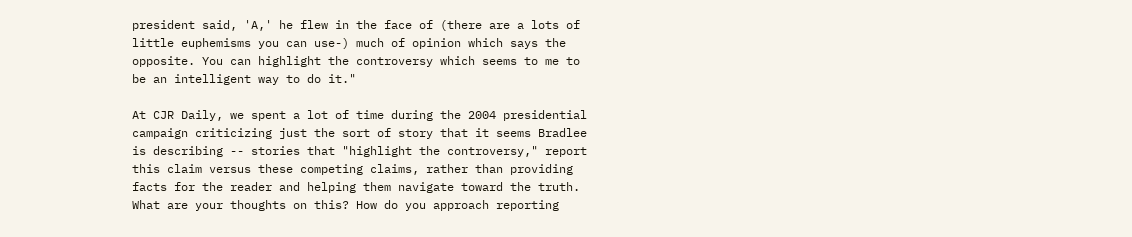president said, 'A,' he flew in the face of (there are a lots of little euphemisms you can use-) much of opinion which says the opposite. You can highlight the controversy which seems to me to be an intelligent way to do it."

At CJR Daily, we spent a lot of time during the 2004 presidential campaign criticizing just the sort of story that it seems Bradlee is describing -- stories that "highlight the controversy," report this claim versus these competing claims, rather than providing facts for the reader and helping them navigate toward the truth. What are your thoughts on this? How do you approach reporting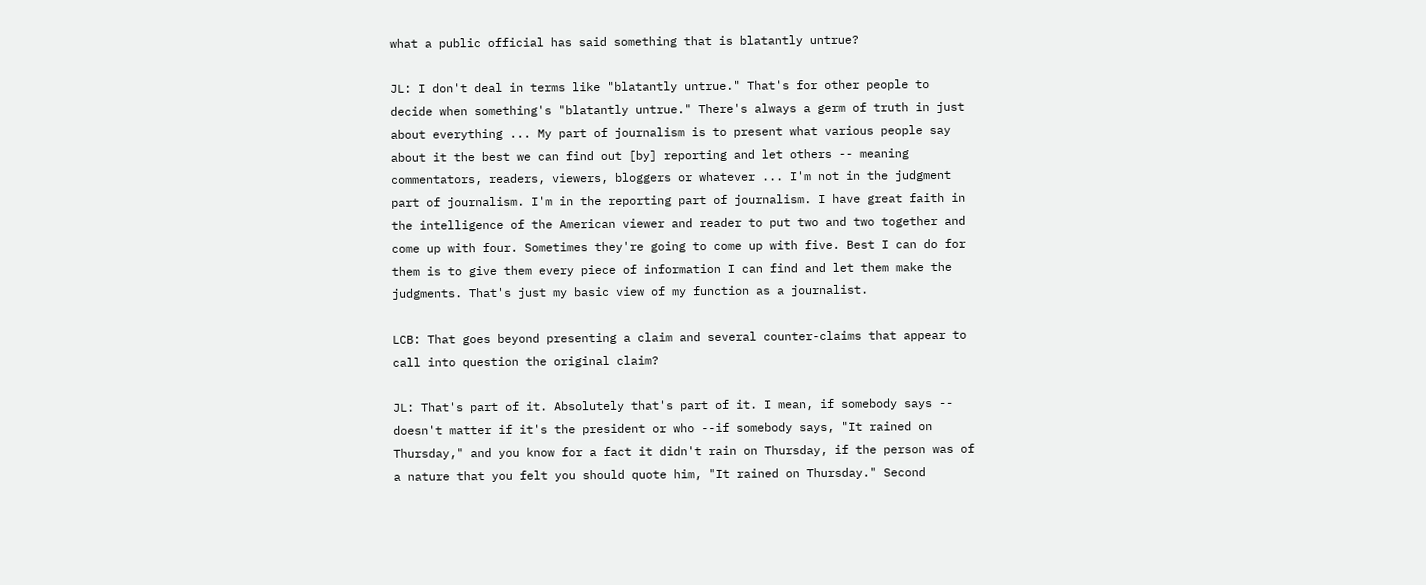what a public official has said something that is blatantly untrue?

JL: I don't deal in terms like "blatantly untrue." That's for other people to decide when something's "blatantly untrue." There's always a germ of truth in just about everything ... My part of journalism is to present what various people say about it the best we can find out [by] reporting and let others -- meaning commentators, readers, viewers, bloggers or whatever ... I'm not in the judgment part of journalism. I'm in the reporting part of journalism. I have great faith in the intelligence of the American viewer and reader to put two and two together and come up with four. Sometimes they're going to come up with five. Best I can do for them is to give them every piece of information I can find and let them make the judgments. That's just my basic view of my function as a journalist.

LCB: That goes beyond presenting a claim and several counter-claims that appear to call into question the original claim?

JL: That's part of it. Absolutely that's part of it. I mean, if somebody says -- doesn't matter if it's the president or who --if somebody says, "It rained on Thursday," and you know for a fact it didn't rain on Thursday, if the person was of a nature that you felt you should quote him, "It rained on Thursday." Second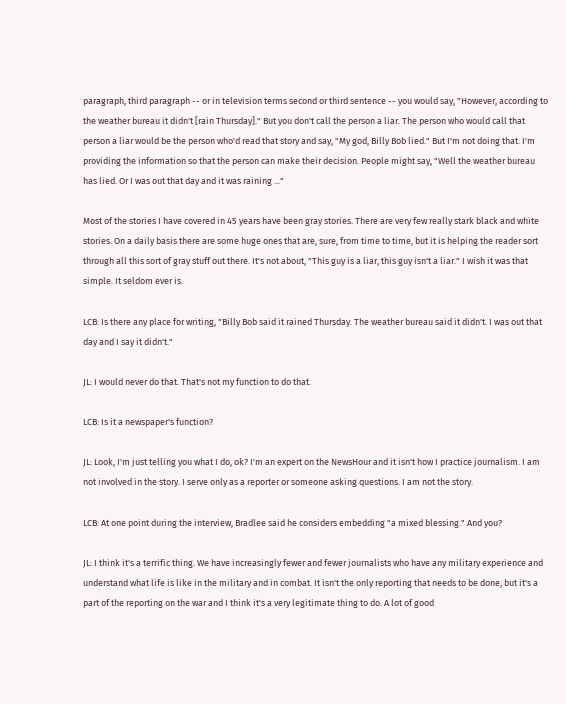paragraph, third paragraph -- or in television terms second or third sentence -- you would say, "However, according to the weather bureau it didn't [rain Thursday]." But you don't call the person a liar. The person who would call that person a liar would be the person who'd read that story and say, "My god, Billy Bob lied." But I'm not doing that. I'm providing the information so that the person can make their decision. People might say, "Well the weather bureau has lied. Or I was out that day and it was raining ..."

Most of the stories I have covered in 45 years have been gray stories. There are very few really stark black and white stories. On a daily basis there are some huge ones that are, sure, from time to time, but it is helping the reader sort through all this sort of gray stuff out there. It's not about, "This guy is a liar, this guy isn't a liar." I wish it was that simple. It seldom ever is.

LCB: Is there any place for writing, "Billy Bob said it rained Thursday. The weather bureau said it didn't. I was out that day and I say it didn't."

JL: I would never do that. That's not my function to do that.

LCB: Is it a newspaper's function?

JL: Look, I'm just telling you what I do, ok? I'm an expert on the NewsHour and it isn't how I practice journalism. I am not involved in the story. I serve only as a reporter or someone asking questions. I am not the story.

LCB: At one point during the interview, Bradlee said he considers embedding "a mixed blessing." And you?

JL: I think it's a terrific thing. We have increasingly fewer and fewer journalists who have any military experience and understand what life is like in the military and in combat. It isn't the only reporting that needs to be done, but it's a part of the reporting on the war and I think it's a very legitimate thing to do. A lot of good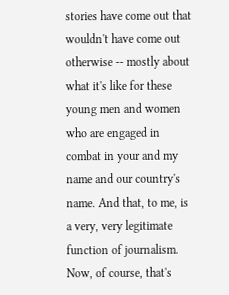stories have come out that wouldn't have come out otherwise -- mostly about what it's like for these young men and women who are engaged in combat in your and my name and our country's name. And that, to me, is a very, very legitimate function of journalism. Now, of course, that's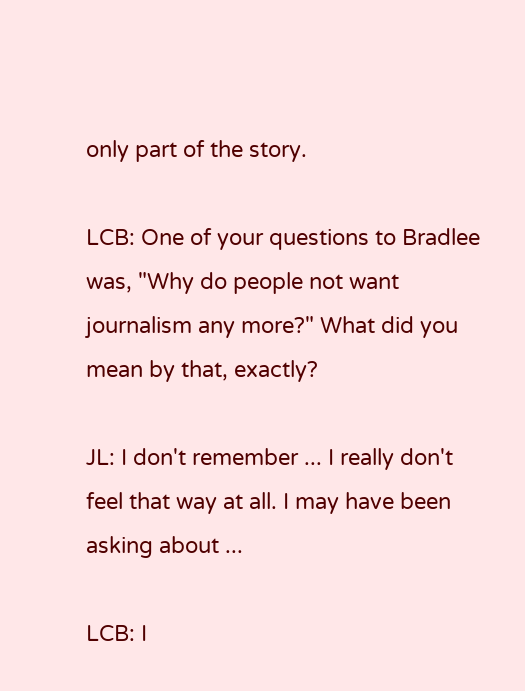only part of the story.

LCB: One of your questions to Bradlee was, "Why do people not want journalism any more?" What did you mean by that, exactly?

JL: I don't remember ... I really don't feel that way at all. I may have been asking about ...

LCB: I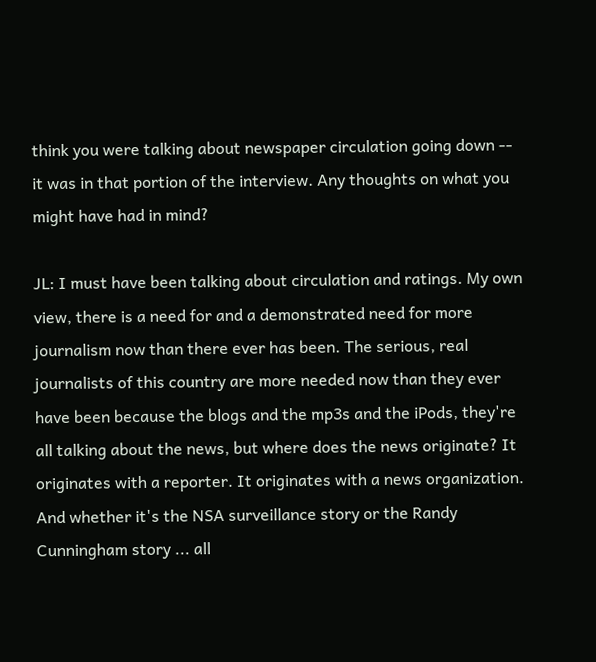think you were talking about newspaper circulation going down -- it was in that portion of the interview. Any thoughts on what you might have had in mind?

JL: I must have been talking about circulation and ratings. My own view, there is a need for and a demonstrated need for more journalism now than there ever has been. The serious, real journalists of this country are more needed now than they ever have been because the blogs and the mp3s and the iPods, they're all talking about the news, but where does the news originate? It originates with a reporter. It originates with a news organization. And whether it's the NSA surveillance story or the Randy Cunningham story ... all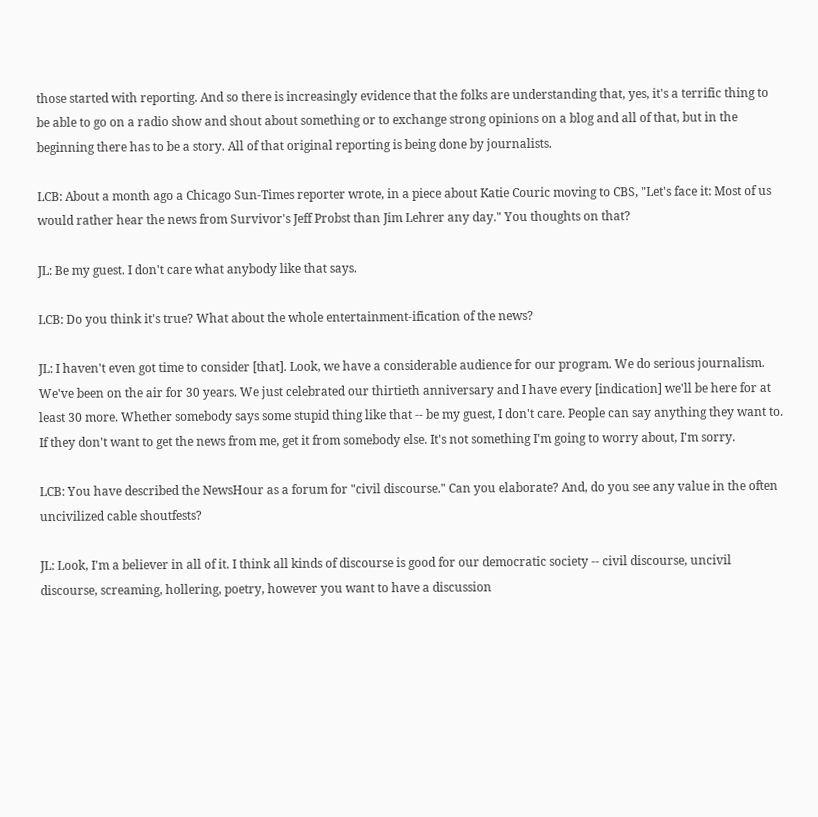those started with reporting. And so there is increasingly evidence that the folks are understanding that, yes, it's a terrific thing to be able to go on a radio show and shout about something or to exchange strong opinions on a blog and all of that, but in the beginning there has to be a story. All of that original reporting is being done by journalists.

LCB: About a month ago a Chicago Sun-Times reporter wrote, in a piece about Katie Couric moving to CBS, "Let's face it: Most of us would rather hear the news from Survivor's Jeff Probst than Jim Lehrer any day." You thoughts on that?

JL: Be my guest. I don't care what anybody like that says.

LCB: Do you think it's true? What about the whole entertainment-ification of the news?

JL: I haven't even got time to consider [that]. Look, we have a considerable audience for our program. We do serious journalism. We've been on the air for 30 years. We just celebrated our thirtieth anniversary and I have every [indication] we'll be here for at least 30 more. Whether somebody says some stupid thing like that -- be my guest, I don't care. People can say anything they want to. If they don't want to get the news from me, get it from somebody else. It's not something I'm going to worry about, I'm sorry.

LCB: You have described the NewsHour as a forum for "civil discourse." Can you elaborate? And, do you see any value in the often uncivilized cable shoutfests?

JL: Look, I'm a believer in all of it. I think all kinds of discourse is good for our democratic society -- civil discourse, uncivil discourse, screaming, hollering, poetry, however you want to have a discussion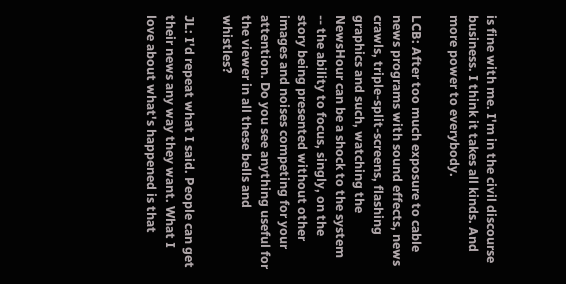is fine with me. I'm in the civil discourse business. I think it takes all kinds. And more power to everybody.

LCB: After too much exposure to cable news programs with sound effects, news crawls, triple-split-screens, flashing graphics and such, watching the NewsHour can be a shock to the system -- the ability to focus, singly, on the story being presented without other images and noises competing for your attention. Do you see anything useful for the viewer in all these bells and whistles?

JL: I'd repeat what I said. People can get their news any way they want. What I love about what's happened is that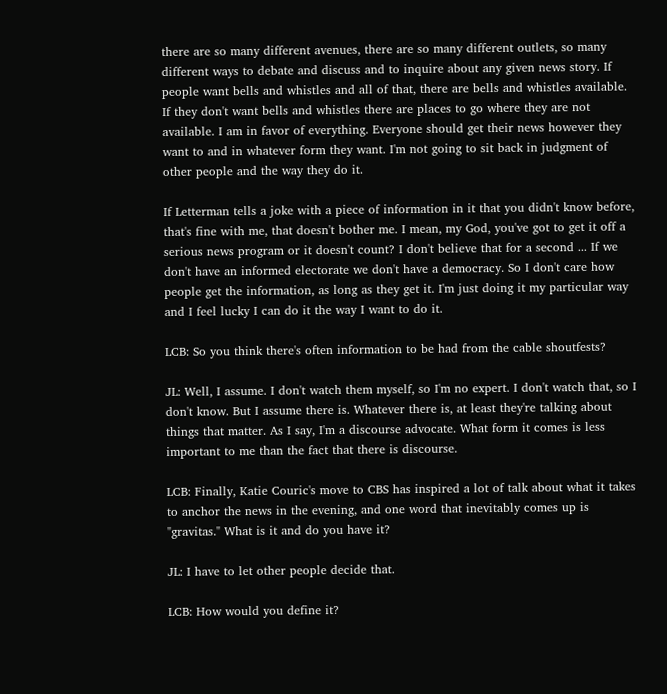there are so many different avenues, there are so many different outlets, so many different ways to debate and discuss and to inquire about any given news story. If people want bells and whistles and all of that, there are bells and whistles available. If they don't want bells and whistles there are places to go where they are not available. I am in favor of everything. Everyone should get their news however they want to and in whatever form they want. I'm not going to sit back in judgment of other people and the way they do it.

If Letterman tells a joke with a piece of information in it that you didn't know before, that's fine with me, that doesn't bother me. I mean, my God, you've got to get it off a serious news program or it doesn't count? I don't believe that for a second ... If we don't have an informed electorate we don't have a democracy. So I don't care how people get the information, as long as they get it. I'm just doing it my particular way and I feel lucky I can do it the way I want to do it.

LCB: So you think there's often information to be had from the cable shoutfests?

JL: Well, I assume. I don't watch them myself, so I'm no expert. I don't watch that, so I don't know. But I assume there is. Whatever there is, at least they're talking about things that matter. As I say, I'm a discourse advocate. What form it comes is less important to me than the fact that there is discourse.

LCB: Finally, Katie Couric's move to CBS has inspired a lot of talk about what it takes to anchor the news in the evening, and one word that inevitably comes up is "gravitas." What is it and do you have it?

JL: I have to let other people decide that.

LCB: How would you define it?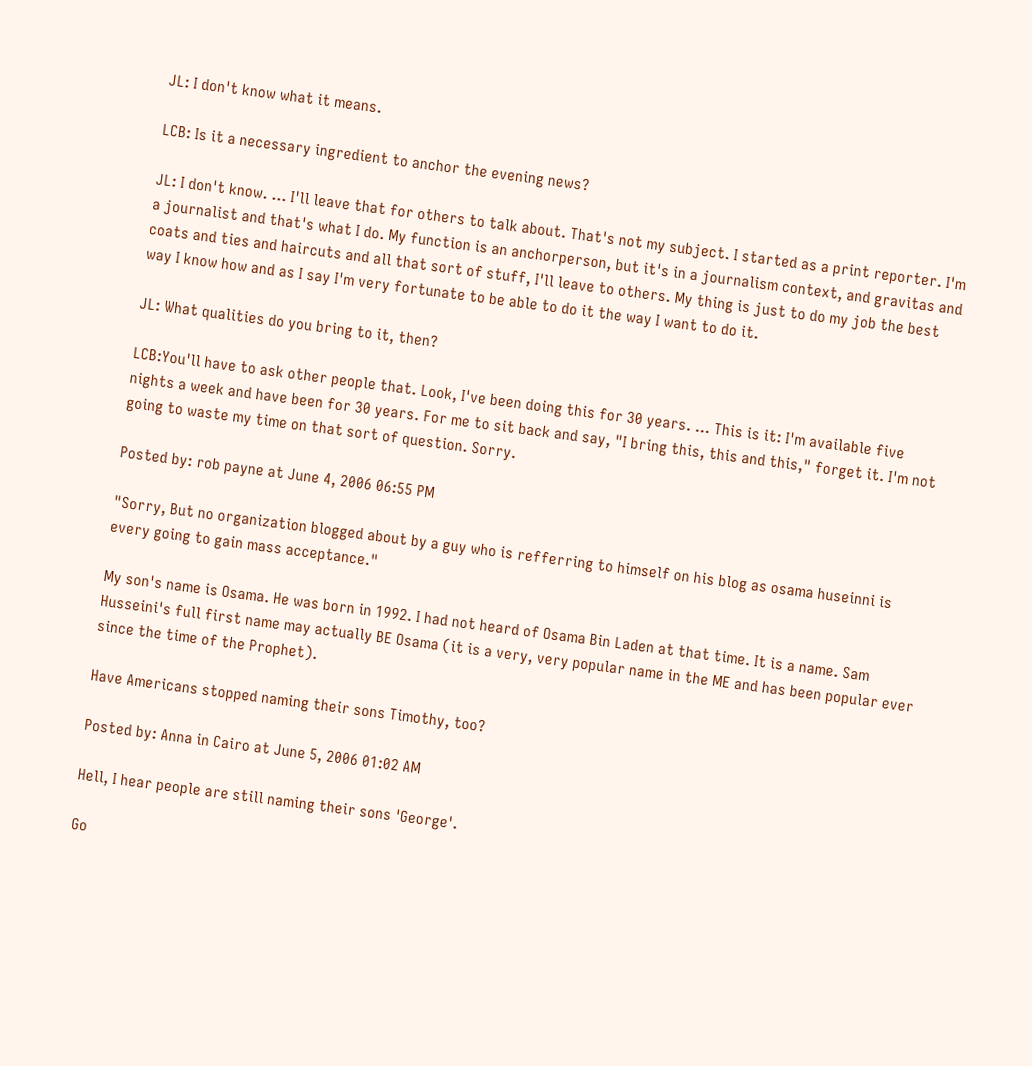JL: I don't know what it means.

LCB: Is it a necessary ingredient to anchor the evening news?

JL: I don't know. ... I'll leave that for others to talk about. That's not my subject. I started as a print reporter. I'm a journalist and that's what I do. My function is an anchorperson, but it's in a journalism context, and gravitas and coats and ties and haircuts and all that sort of stuff, I'll leave to others. My thing is just to do my job the best way I know how and as I say I'm very fortunate to be able to do it the way I want to do it.

JL: What qualities do you bring to it, then?

LCB:You'll have to ask other people that. Look, I've been doing this for 30 years. ... This is it: I'm available five nights a week and have been for 30 years. For me to sit back and say, "I bring this, this and this," forget it. I'm not going to waste my time on that sort of question. Sorry.

Posted by: rob payne at June 4, 2006 06:55 PM

"Sorry, But no organization blogged about by a guy who is refferring to himself on his blog as osama huseinni is every going to gain mass acceptance."

My son's name is Osama. He was born in 1992. I had not heard of Osama Bin Laden at that time. It is a name. Sam Husseini's full first name may actually BE Osama (it is a very, very popular name in the ME and has been popular ever since the time of the Prophet).

Have Americans stopped naming their sons Timothy, too?

Posted by: Anna in Cairo at June 5, 2006 01:02 AM

Hell, I hear people are still naming their sons 'George'.

Go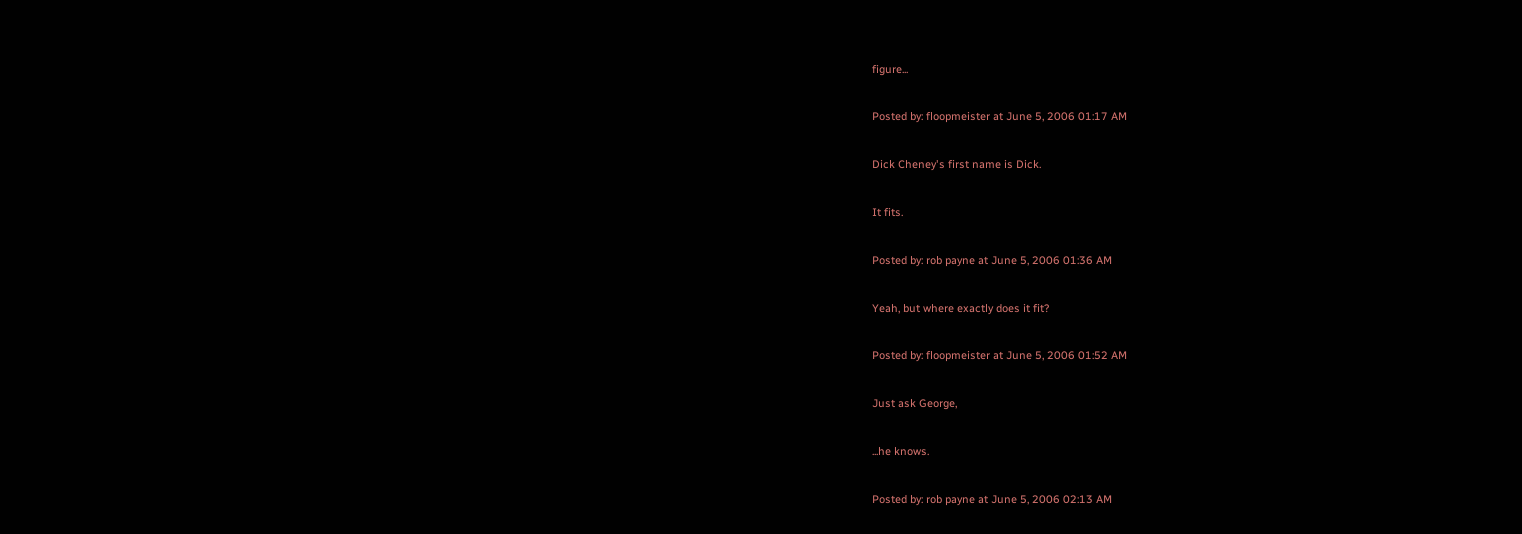figure...

Posted by: floopmeister at June 5, 2006 01:17 AM

Dick Cheney's first name is Dick.

It fits.

Posted by: rob payne at June 5, 2006 01:36 AM

Yeah, but where exactly does it fit?

Posted by: floopmeister at June 5, 2006 01:52 AM

Just ask George,

...he knows.

Posted by: rob payne at June 5, 2006 02:13 AM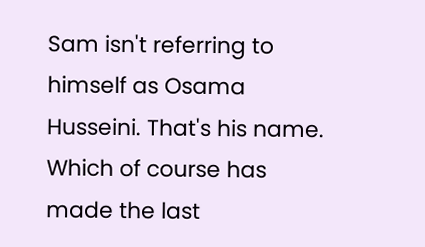Sam isn't referring to himself as Osama Husseini. That's his name. Which of course has made the last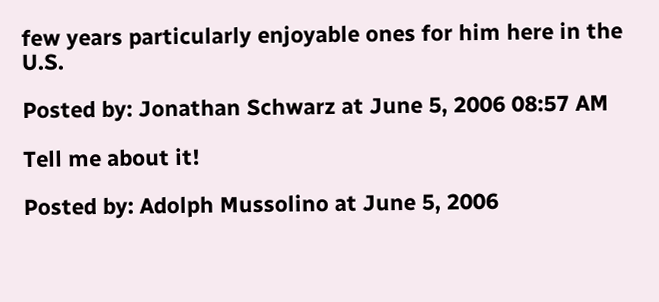few years particularly enjoyable ones for him here in the U.S.

Posted by: Jonathan Schwarz at June 5, 2006 08:57 AM

Tell me about it!

Posted by: Adolph Mussolino at June 5, 2006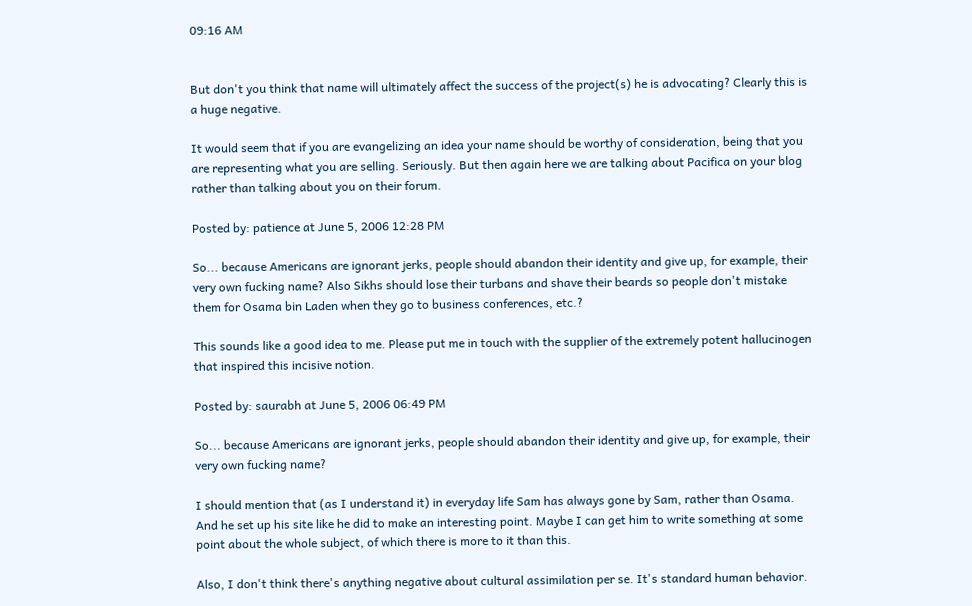09:16 AM


But don't you think that name will ultimately affect the success of the project(s) he is advocating? Clearly this is a huge negative.

It would seem that if you are evangelizing an idea your name should be worthy of consideration, being that you are representing what you are selling. Seriously. But then again here we are talking about Pacifica on your blog rather than talking about you on their forum.

Posted by: patience at June 5, 2006 12:28 PM

So... because Americans are ignorant jerks, people should abandon their identity and give up, for example, their very own fucking name? Also Sikhs should lose their turbans and shave their beards so people don't mistake them for Osama bin Laden when they go to business conferences, etc.?

This sounds like a good idea to me. Please put me in touch with the supplier of the extremely potent hallucinogen that inspired this incisive notion.

Posted by: saurabh at June 5, 2006 06:49 PM

So... because Americans are ignorant jerks, people should abandon their identity and give up, for example, their very own fucking name?

I should mention that (as I understand it) in everyday life Sam has always gone by Sam, rather than Osama. And he set up his site like he did to make an interesting point. Maybe I can get him to write something at some point about the whole subject, of which there is more to it than this.

Also, I don't think there's anything negative about cultural assimilation per se. It's standard human behavior.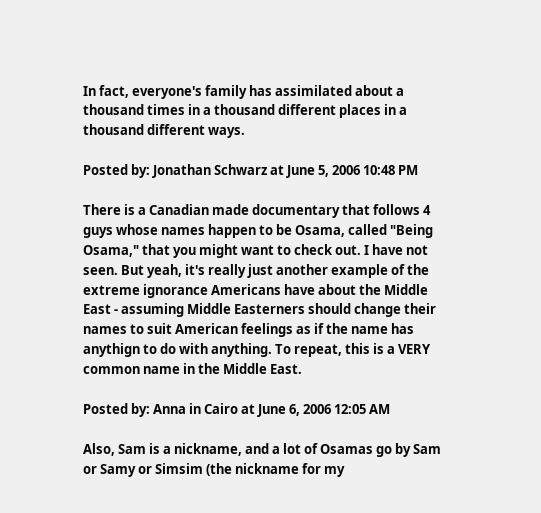In fact, everyone's family has assimilated about a thousand times in a thousand different places in a thousand different ways.

Posted by: Jonathan Schwarz at June 5, 2006 10:48 PM

There is a Canadian made documentary that follows 4 guys whose names happen to be Osama, called "Being Osama," that you might want to check out. I have not seen. But yeah, it's really just another example of the extreme ignorance Americans have about the Middle East - assuming Middle Easterners should change their names to suit American feelings as if the name has anythign to do with anything. To repeat, this is a VERY common name in the Middle East.

Posted by: Anna in Cairo at June 6, 2006 12:05 AM

Also, Sam is a nickname, and a lot of Osamas go by Sam or Samy or Simsim (the nickname for my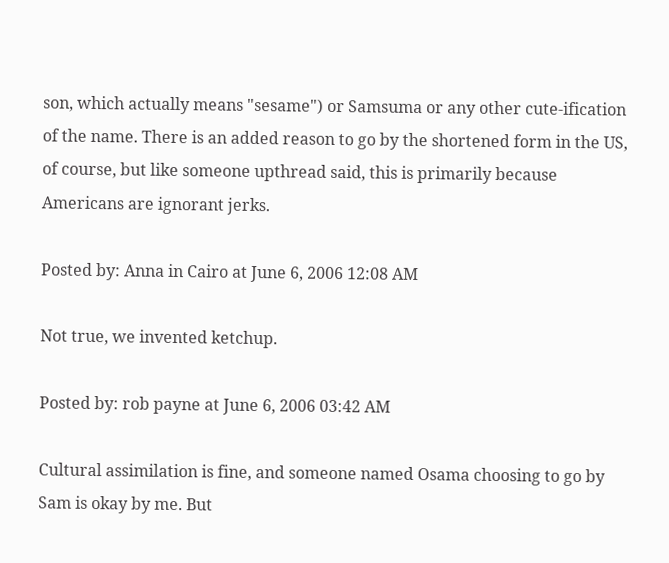son, which actually means "sesame") or Samsuma or any other cute-ification of the name. There is an added reason to go by the shortened form in the US, of course, but like someone upthread said, this is primarily because Americans are ignorant jerks.

Posted by: Anna in Cairo at June 6, 2006 12:08 AM

Not true, we invented ketchup.

Posted by: rob payne at June 6, 2006 03:42 AM

Cultural assimilation is fine, and someone named Osama choosing to go by Sam is okay by me. But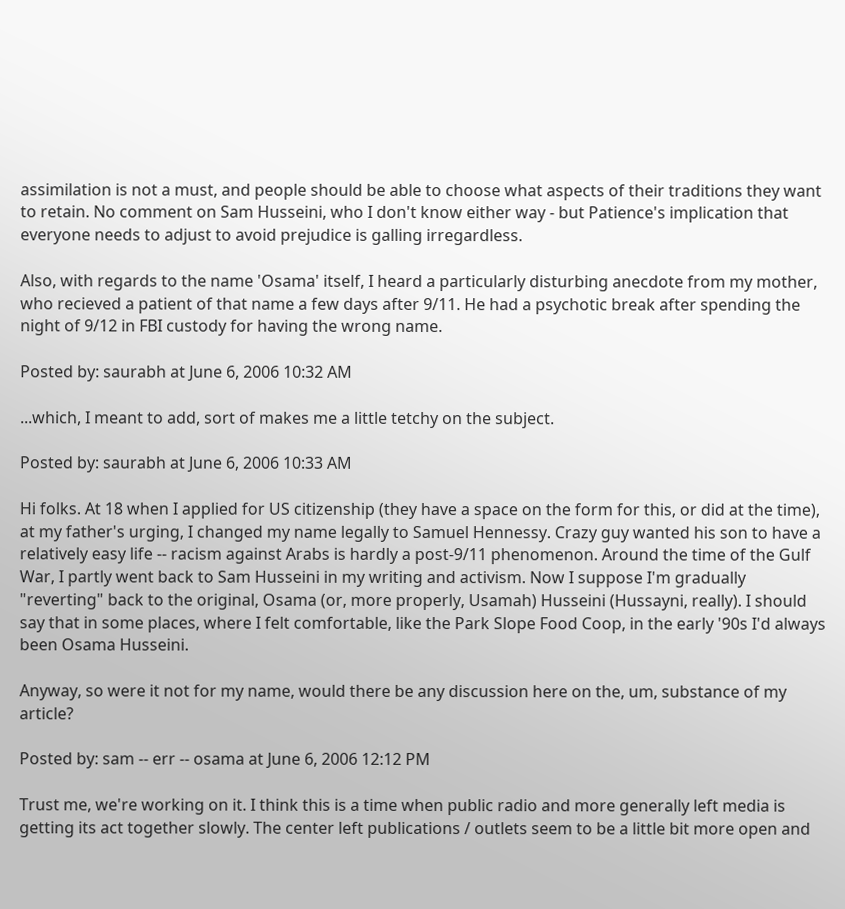assimilation is not a must, and people should be able to choose what aspects of their traditions they want to retain. No comment on Sam Husseini, who I don't know either way - but Patience's implication that everyone needs to adjust to avoid prejudice is galling irregardless.

Also, with regards to the name 'Osama' itself, I heard a particularly disturbing anecdote from my mother, who recieved a patient of that name a few days after 9/11. He had a psychotic break after spending the night of 9/12 in FBI custody for having the wrong name.

Posted by: saurabh at June 6, 2006 10:32 AM

...which, I meant to add, sort of makes me a little tetchy on the subject.

Posted by: saurabh at June 6, 2006 10:33 AM

Hi folks. At 18 when I applied for US citizenship (they have a space on the form for this, or did at the time), at my father's urging, I changed my name legally to Samuel Hennessy. Crazy guy wanted his son to have a relatively easy life -- racism against Arabs is hardly a post-9/11 phenomenon. Around the time of the Gulf War, I partly went back to Sam Husseini in my writing and activism. Now I suppose I'm gradually "reverting" back to the original, Osama (or, more properly, Usamah) Husseini (Hussayni, really). I should say that in some places, where I felt comfortable, like the Park Slope Food Coop, in the early '90s I'd always been Osama Husseini.

Anyway, so were it not for my name, would there be any discussion here on the, um, substance of my article?

Posted by: sam -- err -- osama at June 6, 2006 12:12 PM

Trust me, we're working on it. I think this is a time when public radio and more generally left media is getting its act together slowly. The center left publications / outlets seem to be a little bit more open and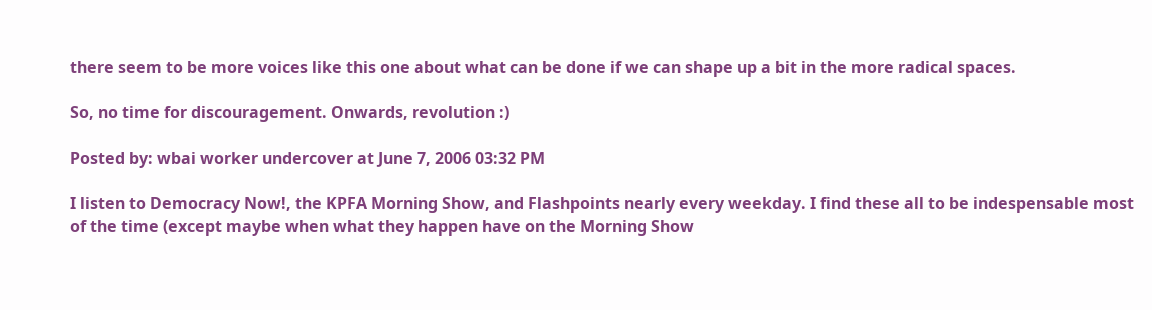there seem to be more voices like this one about what can be done if we can shape up a bit in the more radical spaces.

So, no time for discouragement. Onwards, revolution :)

Posted by: wbai worker undercover at June 7, 2006 03:32 PM

I listen to Democracy Now!, the KPFA Morning Show, and Flashpoints nearly every weekday. I find these all to be indespensable most of the time (except maybe when what they happen have on the Morning Show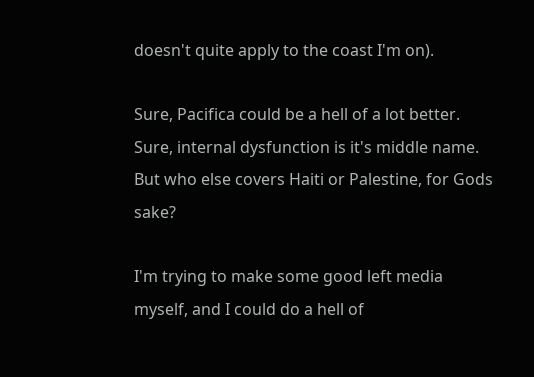doesn't quite apply to the coast I'm on).

Sure, Pacifica could be a hell of a lot better. Sure, internal dysfunction is it's middle name. But who else covers Haiti or Palestine, for Gods sake?

I'm trying to make some good left media myself, and I could do a hell of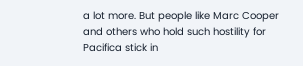a lot more. But people like Marc Cooper and others who hold such hostility for Pacifica stick in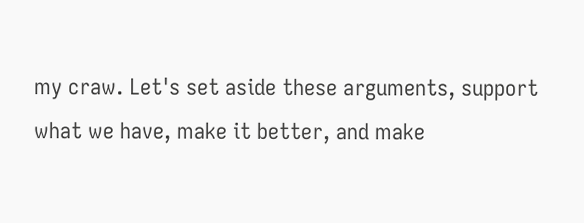my craw. Let's set aside these arguments, support what we have, make it better, and make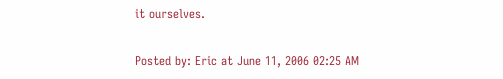it ourselves.

Posted by: Eric at June 11, 2006 02:25 AM